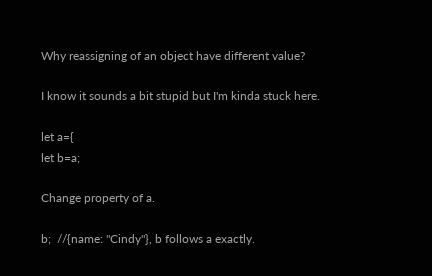Why reassigning of an object have different value?

I know it sounds a bit stupid but I'm kinda stuck here.

let a={
let b=a;

Change property of a.

b;  //{name: "Cindy"}, b follows a exactly.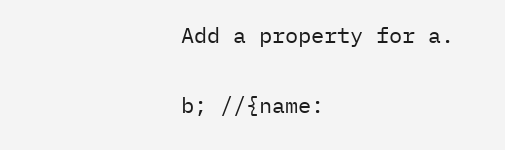Add a property for a.

b; //{name: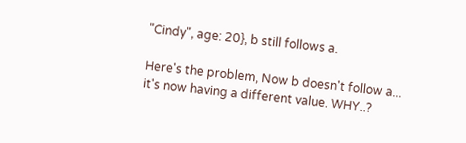"Cindy", age: 20}, b still follows a.

Here's the problem, Now b doesn't follow a... it's now having a different value. WHY..?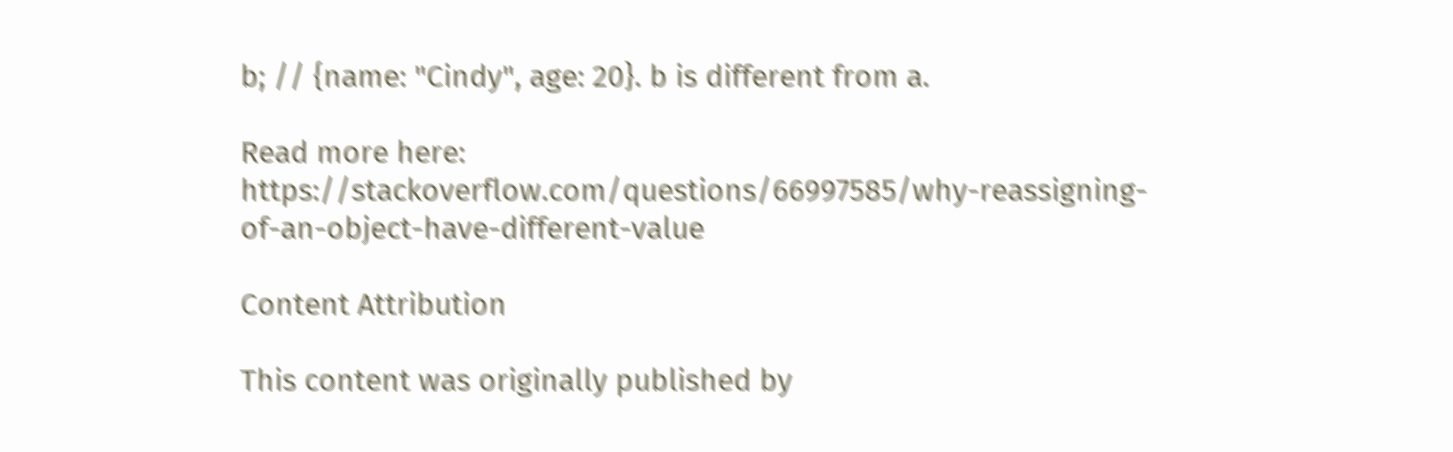b; // {name: "Cindy", age: 20}. b is different from a.

Read more here: https://stackoverflow.com/questions/66997585/why-reassigning-of-an-object-have-different-value

Content Attribution

This content was originally published by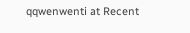qqwenwenti at Recent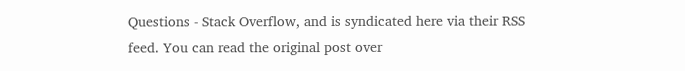Questions - Stack Overflow, and is syndicated here via their RSS feed. You can read the original post over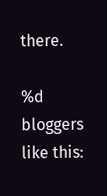there.

%d bloggers like this: